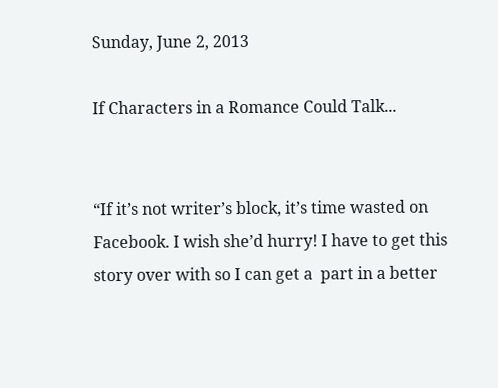Sunday, June 2, 2013

If Characters in a Romance Could Talk...


“If it’s not writer’s block, it’s time wasted on Facebook. I wish she’d hurry! I have to get this story over with so I can get a  part in a better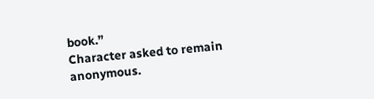book.”
Character asked to remain anonymous.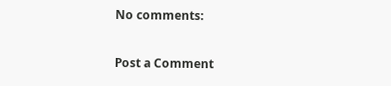No comments:

Post a Comment